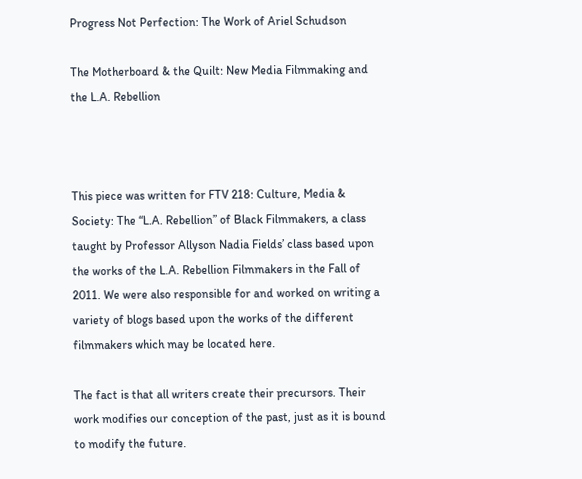Progress Not Perfection: The Work of Ariel Schudson

The Motherboard & the Quilt: New Media Filmmaking and the L.A. Rebellion



This piece was written for FTV 218: Culture, Media & Society: The “L.A. Rebellion” of Black Filmmakers, a class taught by Professor Allyson Nadia Fields’ class based upon the works of the L.A. Rebellion Filmmakers in the Fall of 2011. We were also responsible for and worked on writing a variety of blogs based upon the works of the different filmmakers which may be located here.

The fact is that all writers create their precursors. Their work modifies our conception of the past, just as it is bound to modify the future.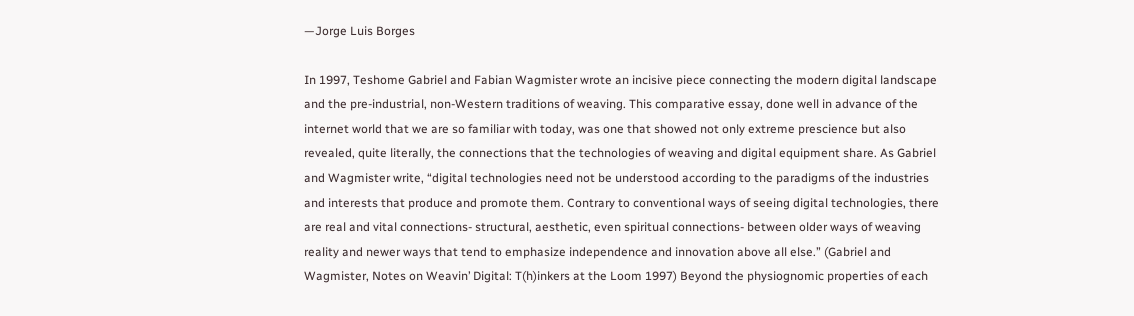—Jorge Luis Borges

In 1997, Teshome Gabriel and Fabian Wagmister wrote an incisive piece connecting the modern digital landscape and the pre-industrial, non-Western traditions of weaving. This comparative essay, done well in advance of the internet world that we are so familiar with today, was one that showed not only extreme prescience but also revealed, quite literally, the connections that the technologies of weaving and digital equipment share. As Gabriel and Wagmister write, “digital technologies need not be understood according to the paradigms of the industries and interests that produce and promote them. Contrary to conventional ways of seeing digital technologies, there are real and vital connections- structural, aesthetic, even spiritual connections- between older ways of weaving reality and newer ways that tend to emphasize independence and innovation above all else.” (Gabriel and Wagmister, Notes on Weavin’ Digital: T(h)inkers at the Loom 1997) Beyond the physiognomic properties of each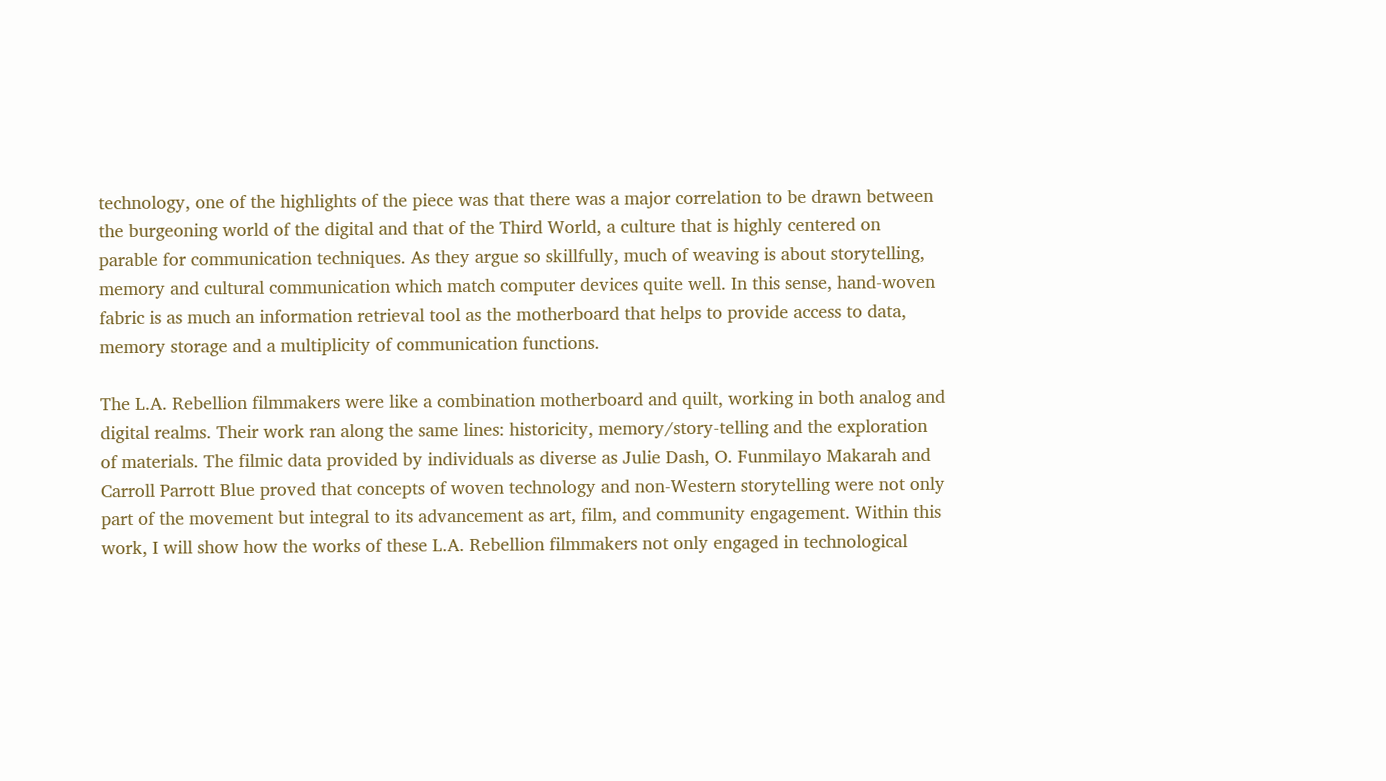technology, one of the highlights of the piece was that there was a major correlation to be drawn between the burgeoning world of the digital and that of the Third World, a culture that is highly centered on parable for communication techniques. As they argue so skillfully, much of weaving is about storytelling, memory and cultural communication which match computer devices quite well. In this sense, hand-woven fabric is as much an information retrieval tool as the motherboard that helps to provide access to data, memory storage and a multiplicity of communication functions.

The L.A. Rebellion filmmakers were like a combination motherboard and quilt, working in both analog and digital realms. Their work ran along the same lines: historicity, memory/story-telling and the exploration of materials. The filmic data provided by individuals as diverse as Julie Dash, O. Funmilayo Makarah and Carroll Parrott Blue proved that concepts of woven technology and non-Western storytelling were not only part of the movement but integral to its advancement as art, film, and community engagement. Within this work, I will show how the works of these L.A. Rebellion filmmakers not only engaged in technological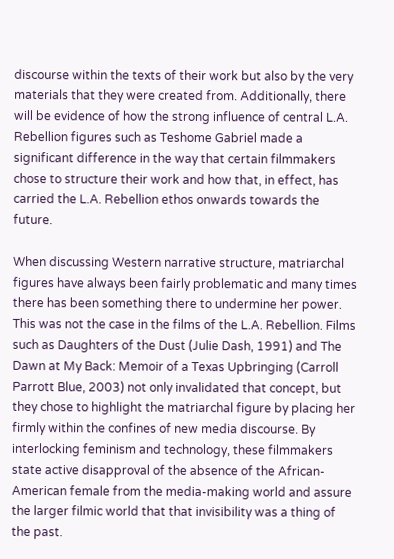discourse within the texts of their work but also by the very materials that they were created from. Additionally, there will be evidence of how the strong influence of central L.A. Rebellion figures such as Teshome Gabriel made a significant difference in the way that certain filmmakers chose to structure their work and how that, in effect, has carried the L.A. Rebellion ethos onwards towards the future.

When discussing Western narrative structure, matriarchal figures have always been fairly problematic and many times there has been something there to undermine her power. This was not the case in the films of the L.A. Rebellion. Films such as Daughters of the Dust (Julie Dash, 1991) and The Dawn at My Back: Memoir of a Texas Upbringing (Carroll Parrott Blue, 2003) not only invalidated that concept, but they chose to highlight the matriarchal figure by placing her firmly within the confines of new media discourse. By interlocking feminism and technology, these filmmakers state active disapproval of the absence of the African-American female from the media-making world and assure the larger filmic world that that invisibility was a thing of the past.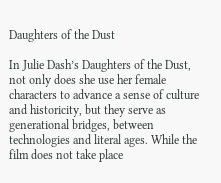Daughters of the Dust

In Julie Dash’s Daughters of the Dust, not only does she use her female characters to advance a sense of culture and historicity, but they serve as generational bridges, between technologies and literal ages. While the film does not take place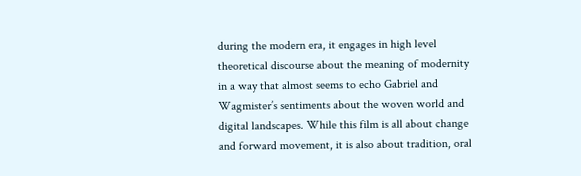during the modern era, it engages in high level theoretical discourse about the meaning of modernity in a way that almost seems to echo Gabriel and Wagmister’s sentiments about the woven world and digital landscapes. While this film is all about change and forward movement, it is also about tradition, oral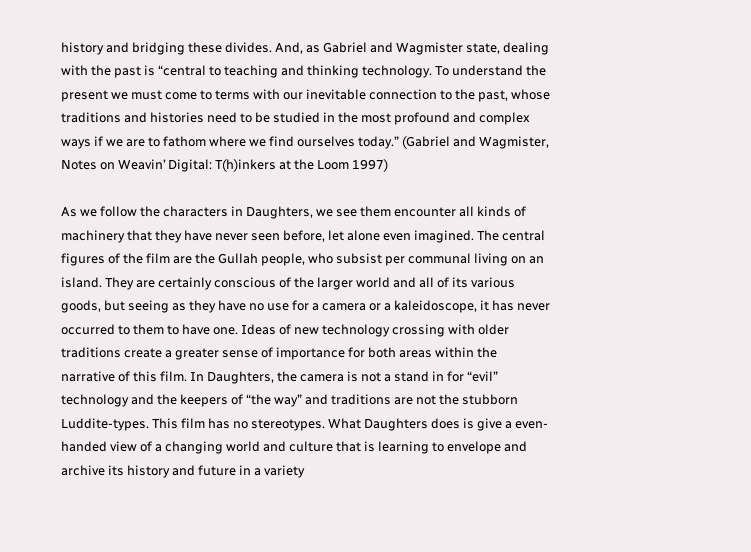history and bridging these divides. And, as Gabriel and Wagmister state, dealing with the past is “central to teaching and thinking technology. To understand the present we must come to terms with our inevitable connection to the past, whose traditions and histories need to be studied in the most profound and complex ways if we are to fathom where we find ourselves today.” (Gabriel and Wagmister, Notes on Weavin’ Digital: T(h)inkers at the Loom 1997)

As we follow the characters in Daughters, we see them encounter all kinds of machinery that they have never seen before, let alone even imagined. The central figures of the film are the Gullah people, who subsist per communal living on an island. They are certainly conscious of the larger world and all of its various goods, but seeing as they have no use for a camera or a kaleidoscope, it has never occurred to them to have one. Ideas of new technology crossing with older traditions create a greater sense of importance for both areas within the narrative of this film. In Daughters, the camera is not a stand in for “evil” technology and the keepers of “the way” and traditions are not the stubborn Luddite-types. This film has no stereotypes. What Daughters does is give a even-handed view of a changing world and culture that is learning to envelope and archive its history and future in a variety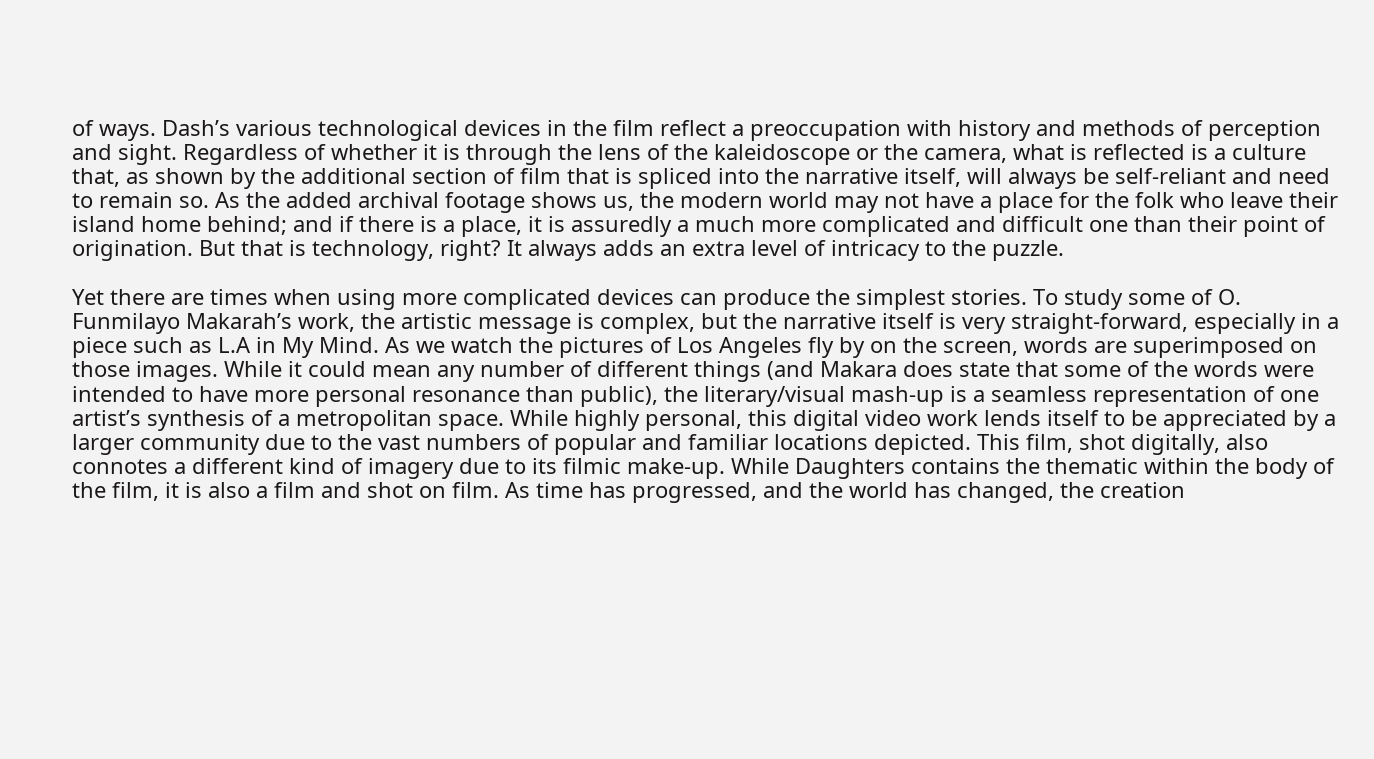of ways. Dash’s various technological devices in the film reflect a preoccupation with history and methods of perception and sight. Regardless of whether it is through the lens of the kaleidoscope or the camera, what is reflected is a culture that, as shown by the additional section of film that is spliced into the narrative itself, will always be self-reliant and need to remain so. As the added archival footage shows us, the modern world may not have a place for the folk who leave their island home behind; and if there is a place, it is assuredly a much more complicated and difficult one than their point of origination. But that is technology, right? It always adds an extra level of intricacy to the puzzle.

Yet there are times when using more complicated devices can produce the simplest stories. To study some of O. Funmilayo Makarah’s work, the artistic message is complex, but the narrative itself is very straight-forward, especially in a piece such as L.A in My Mind. As we watch the pictures of Los Angeles fly by on the screen, words are superimposed on those images. While it could mean any number of different things (and Makara does state that some of the words were intended to have more personal resonance than public), the literary/visual mash-up is a seamless representation of one artist’s synthesis of a metropolitan space. While highly personal, this digital video work lends itself to be appreciated by a larger community due to the vast numbers of popular and familiar locations depicted. This film, shot digitally, also connotes a different kind of imagery due to its filmic make-up. While Daughters contains the thematic within the body of the film, it is also a film and shot on film. As time has progressed, and the world has changed, the creation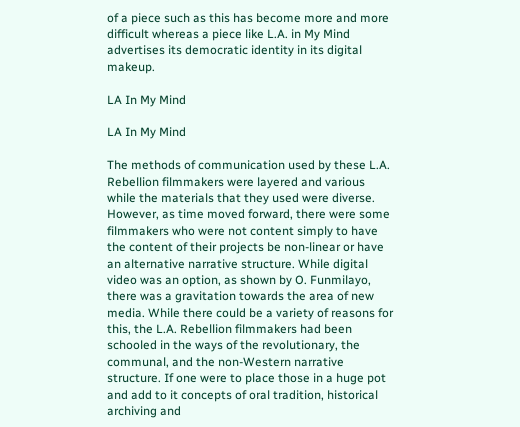of a piece such as this has become more and more difficult whereas a piece like L.A. in My Mind advertises its democratic identity in its digital makeup.

LA In My Mind

LA In My Mind

The methods of communication used by these L.A. Rebellion filmmakers were layered and various while the materials that they used were diverse. However, as time moved forward, there were some filmmakers who were not content simply to have the content of their projects be non-linear or have an alternative narrative structure. While digital video was an option, as shown by O. Funmilayo, there was a gravitation towards the area of new media. While there could be a variety of reasons for this, the L.A. Rebellion filmmakers had been schooled in the ways of the revolutionary, the communal, and the non-Western narrative structure. If one were to place those in a huge pot and add to it concepts of oral tradition, historical archiving and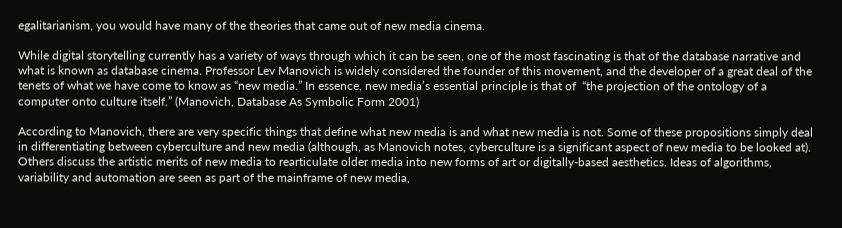egalitarianism, you would have many of the theories that came out of new media cinema.

While digital storytelling currently has a variety of ways through which it can be seen, one of the most fascinating is that of the database narrative and what is known as database cinema. Professor Lev Manovich is widely considered the founder of this movement, and the developer of a great deal of the tenets of what we have come to know as “new media.” In essence, new media’s essential principle is that of  “the projection of the ontology of a computer onto culture itself.” (Manovich, Database As Symbolic Form 2001)

According to Manovich, there are very specific things that define what new media is and what new media is not. Some of these propositions simply deal in differentiating between cyberculture and new media (although, as Manovich notes, cyberculture is a significant aspect of new media to be looked at). Others discuss the artistic merits of new media to rearticulate older media into new forms of art or digitally-based aesthetics. Ideas of algorithms, variability and automation are seen as part of the mainframe of new media,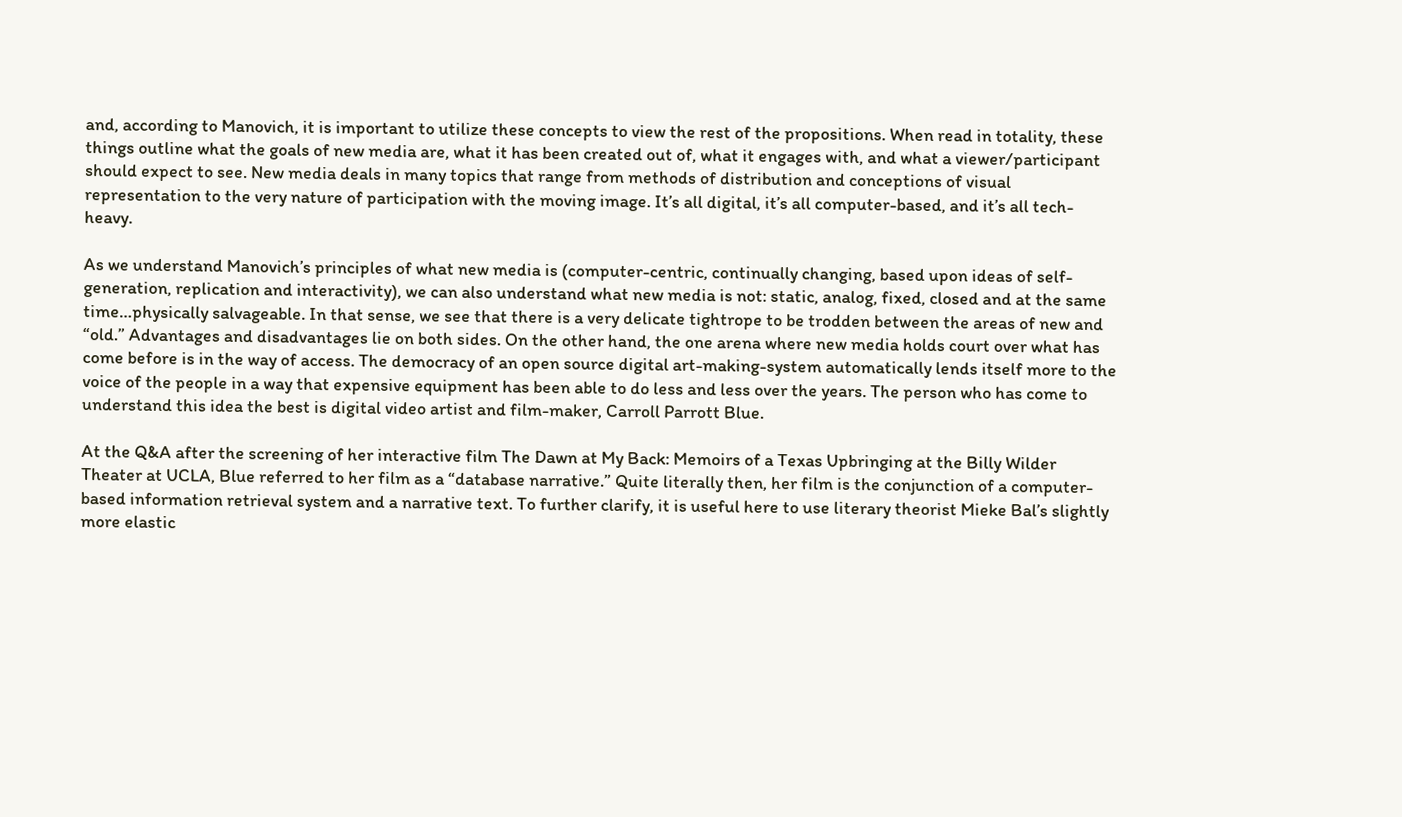and, according to Manovich, it is important to utilize these concepts to view the rest of the propositions. When read in totality, these things outline what the goals of new media are, what it has been created out of, what it engages with, and what a viewer/participant should expect to see. New media deals in many topics that range from methods of distribution and conceptions of visual representation to the very nature of participation with the moving image. It’s all digital, it’s all computer-based, and it’s all tech-heavy.

As we understand Manovich’s principles of what new media is (computer-centric, continually changing, based upon ideas of self-generation, replication and interactivity), we can also understand what new media is not: static, analog, fixed, closed and at the same time…physically salvageable. In that sense, we see that there is a very delicate tightrope to be trodden between the areas of new and “old.” Advantages and disadvantages lie on both sides. On the other hand, the one arena where new media holds court over what has come before is in the way of access. The democracy of an open source digital art-making-system automatically lends itself more to the voice of the people in a way that expensive equipment has been able to do less and less over the years. The person who has come to understand this idea the best is digital video artist and film-maker, Carroll Parrott Blue.

At the Q&A after the screening of her interactive film The Dawn at My Back: Memoirs of a Texas Upbringing at the Billy Wilder Theater at UCLA, Blue referred to her film as a “database narrative.” Quite literally then, her film is the conjunction of a computer-based information retrieval system and a narrative text. To further clarify, it is useful here to use literary theorist Mieke Bal’s slightly more elastic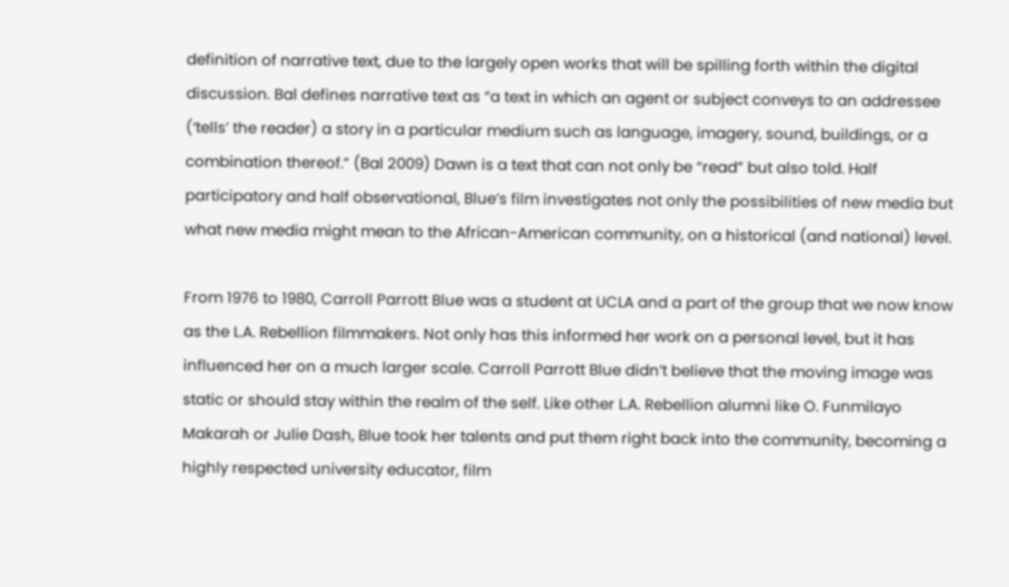definition of narrative text, due to the largely open works that will be spilling forth within the digital discussion. Bal defines narrative text as “a text in which an agent or subject conveys to an addressee (‘tells’ the reader) a story in a particular medium such as language, imagery, sound, buildings, or a combination thereof.” (Bal 2009) Dawn is a text that can not only be “read” but also told. Half participatory and half observational, Blue’s film investigates not only the possibilities of new media but what new media might mean to the African-American community, on a historical (and national) level.

From 1976 to 1980, Carroll Parrott Blue was a student at UCLA and a part of the group that we now know as the L.A. Rebellion filmmakers. Not only has this informed her work on a personal level, but it has influenced her on a much larger scale. Carroll Parrott Blue didn’t believe that the moving image was static or should stay within the realm of the self. Like other L.A. Rebellion alumni like O. Funmilayo Makarah or Julie Dash, Blue took her talents and put them right back into the community, becoming a highly respected university educator, film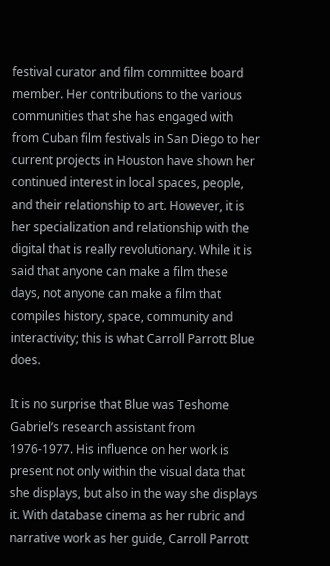festival curator and film committee board member. Her contributions to the various communities that she has engaged with from Cuban film festivals in San Diego to her current projects in Houston have shown her continued interest in local spaces, people, and their relationship to art. However, it is her specialization and relationship with the digital that is really revolutionary. While it is said that anyone can make a film these days, not anyone can make a film that compiles history, space, community and interactivity; this is what Carroll Parrott Blue does.

It is no surprise that Blue was Teshome Gabriel’s research assistant from 1976-1977. His influence on her work is present not only within the visual data that she displays, but also in the way she displays it. With database cinema as her rubric and narrative work as her guide, Carroll Parrott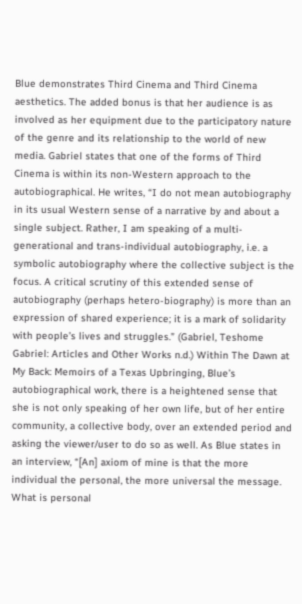Blue demonstrates Third Cinema and Third Cinema aesthetics. The added bonus is that her audience is as involved as her equipment due to the participatory nature of the genre and its relationship to the world of new media. Gabriel states that one of the forms of Third Cinema is within its non-Western approach to the autobiographical. He writes, “I do not mean autobiography in its usual Western sense of a narrative by and about a single subject. Rather, I am speaking of a multi-generational and trans-individual autobiography, i.e. a symbolic autobiography where the collective subject is the focus. A critical scrutiny of this extended sense of autobiography (perhaps hetero-biography) is more than an expression of shared experience; it is a mark of solidarity with people’s lives and struggles.” (Gabriel, Teshome Gabriel: Articles and Other Works n.d.) Within The Dawn at My Back: Memoirs of a Texas Upbringing, Blue’s autobiographical work, there is a heightened sense that she is not only speaking of her own life, but of her entire community, a collective body, over an extended period and asking the viewer/user to do so as well. As Blue states in an interview, “[An] axiom of mine is that the more individual the personal, the more universal the message. What is personal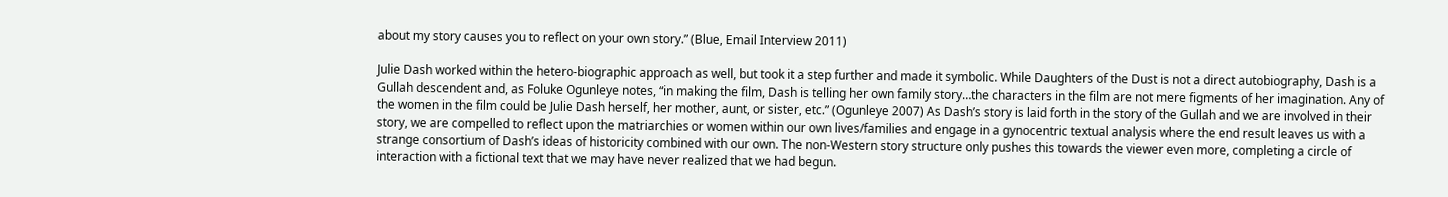about my story causes you to reflect on your own story.” (Blue, Email Interview 2011)

Julie Dash worked within the hetero-biographic approach as well, but took it a step further and made it symbolic. While Daughters of the Dust is not a direct autobiography, Dash is a Gullah descendent and, as Foluke Ogunleye notes, “in making the film, Dash is telling her own family story…the characters in the film are not mere figments of her imagination. Any of the women in the film could be Julie Dash herself, her mother, aunt, or sister, etc.” (Ogunleye 2007) As Dash’s story is laid forth in the story of the Gullah and we are involved in their story, we are compelled to reflect upon the matriarchies or women within our own lives/families and engage in a gynocentric textual analysis where the end result leaves us with a strange consortium of Dash’s ideas of historicity combined with our own. The non-Western story structure only pushes this towards the viewer even more, completing a circle of interaction with a fictional text that we may have never realized that we had begun.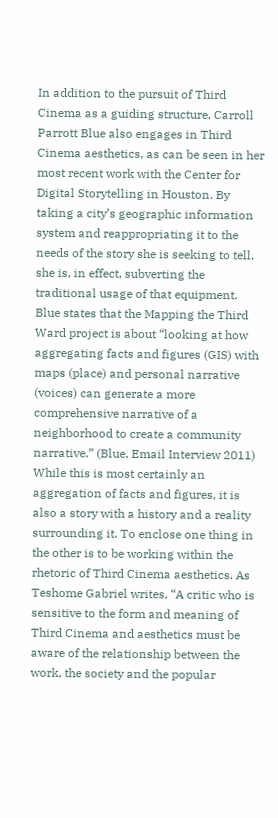In addition to the pursuit of Third Cinema as a guiding structure, Carroll Parrott Blue also engages in Third Cinema aesthetics, as can be seen in her most recent work with the Center for Digital Storytelling in Houston. By taking a city’s geographic information system and reappropriating it to the needs of the story she is seeking to tell, she is, in effect, subverting the traditional usage of that equipment. Blue states that the Mapping the Third Ward project is about “looking at how aggregating facts and figures (GIS) with maps (place) and personal narrative (voices) can generate a more comprehensive narrative of a neighborhood to create a community narrative.” (Blue, Email Interview 2011) While this is most certainly an aggregation of facts and figures, it is also a story with a history and a reality surrounding it. To enclose one thing in the other is to be working within the rhetoric of Third Cinema aesthetics. As Teshome Gabriel writes, “A critic who is sensitive to the form and meaning of Third Cinema and aesthetics must be aware of the relationship between the work, the society and the popular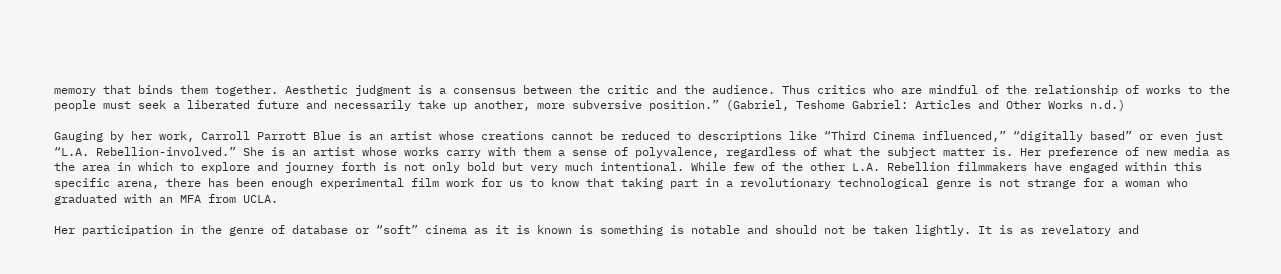memory that binds them together. Aesthetic judgment is a consensus between the critic and the audience. Thus critics who are mindful of the relationship of works to the people must seek a liberated future and necessarily take up another, more subversive position.” (Gabriel, Teshome Gabriel: Articles and Other Works n.d.)

Gauging by her work, Carroll Parrott Blue is an artist whose creations cannot be reduced to descriptions like “Third Cinema influenced,” “digitally based” or even just “L.A. Rebellion-involved.” She is an artist whose works carry with them a sense of polyvalence, regardless of what the subject matter is. Her preference of new media as the area in which to explore and journey forth is not only bold but very much intentional. While few of the other L.A. Rebellion filmmakers have engaged within this specific arena, there has been enough experimental film work for us to know that taking part in a revolutionary technological genre is not strange for a woman who graduated with an MFA from UCLA.

Her participation in the genre of database or “soft” cinema as it is known is something is notable and should not be taken lightly. It is as revelatory and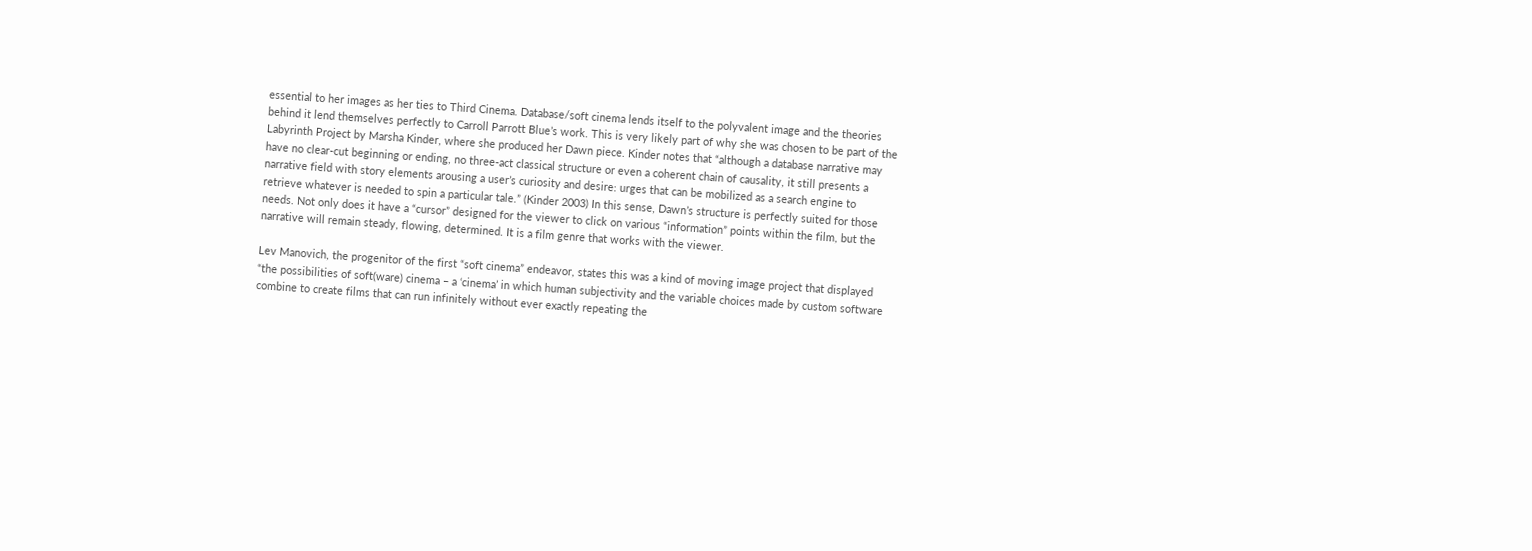essential to her images as her ties to Third Cinema. Database/soft cinema lends itself to the polyvalent image and the theories behind it lend themselves perfectly to Carroll Parrott Blue’s work. This is very likely part of why she was chosen to be part of the Labyrinth Project by Marsha Kinder, where she produced her Dawn piece. Kinder notes that “although a database narrative may have no clear-cut beginning or ending, no three-act classical structure or even a coherent chain of causality, it still presents a narrative field with story elements arousing a user’s curiosity and desire: urges that can be mobilized as a search engine to retrieve whatever is needed to spin a particular tale.” (Kinder 2003) In this sense, Dawn’s structure is perfectly suited for those needs. Not only does it have a “cursor” designed for the viewer to click on various “information” points within the film, but the narrative will remain steady, flowing, determined. It is a film genre that works with the viewer.

Lev Manovich, the progenitor of the first “soft cinema” endeavor, states this was a kind of moving image project that displayed “the possibilities of soft(ware) cinema – a ‘cinema’ in which human subjectivity and the variable choices made by custom software combine to create films that can run infinitely without ever exactly repeating the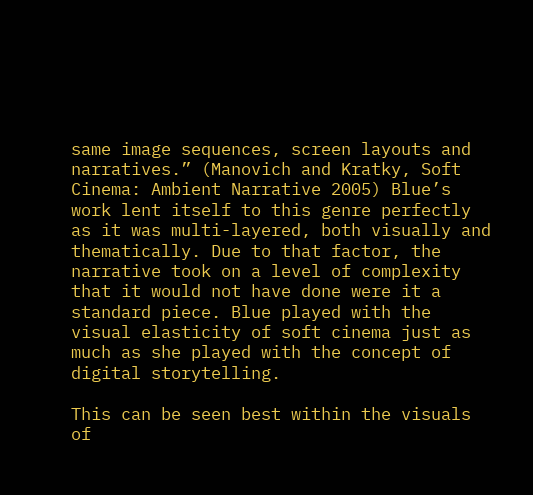same image sequences, screen layouts and narratives.” (Manovich and Kratky, Soft Cinema: Ambient Narrative 2005) Blue’s work lent itself to this genre perfectly as it was multi-layered, both visually and thematically. Due to that factor, the narrative took on a level of complexity that it would not have done were it a standard piece. Blue played with the visual elasticity of soft cinema just as much as she played with the concept of digital storytelling.

This can be seen best within the visuals of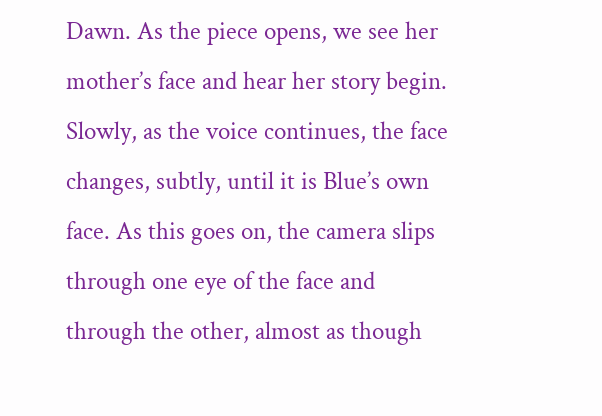Dawn. As the piece opens, we see her mother’s face and hear her story begin. Slowly, as the voice continues, the face changes, subtly, until it is Blue’s own face. As this goes on, the camera slips through one eye of the face and through the other, almost as though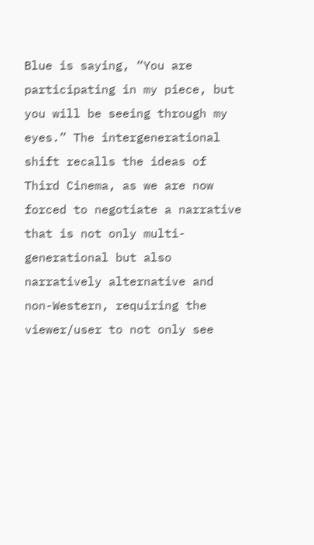Blue is saying, “You are participating in my piece, but you will be seeing through my eyes.” The intergenerational shift recalls the ideas of Third Cinema, as we are now forced to negotiate a narrative that is not only multi-generational but also narratively alternative and non-Western, requiring the viewer/user to not only see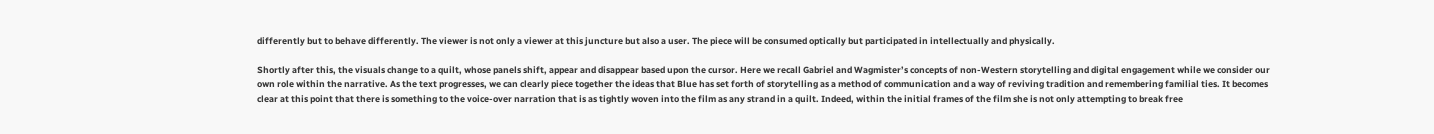differently but to behave differently. The viewer is not only a viewer at this juncture but also a user. The piece will be consumed optically but participated in intellectually and physically.

Shortly after this, the visuals change to a quilt, whose panels shift, appear and disappear based upon the cursor. Here we recall Gabriel and Wagmister’s concepts of non-Western storytelling and digital engagement while we consider our own role within the narrative. As the text progresses, we can clearly piece together the ideas that Blue has set forth of storytelling as a method of communication and a way of reviving tradition and remembering familial ties. It becomes clear at this point that there is something to the voice-over narration that is as tightly woven into the film as any strand in a quilt. Indeed, within the initial frames of the film she is not only attempting to break free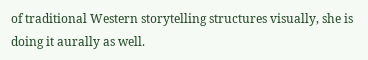of traditional Western storytelling structures visually, she is doing it aurally as well.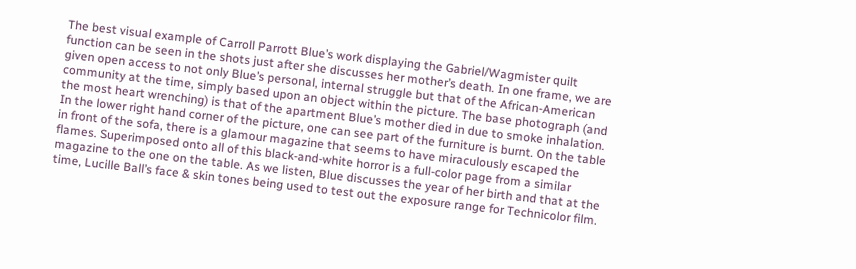The best visual example of Carroll Parrott Blue’s work displaying the Gabriel/Wagmister quilt function can be seen in the shots just after she discusses her mother’s death. In one frame, we are given open access to not only Blue’s personal, internal struggle but that of the African-American community at the time, simply based upon an object within the picture. The base photograph (and the most heart wrenching) is that of the apartment Blue’s mother died in due to smoke inhalation. In the lower right hand corner of the picture, one can see part of the furniture is burnt. On the table in front of the sofa, there is a glamour magazine that seems to have miraculously escaped the flames. Superimposed onto all of this black-and-white horror is a full-color page from a similar magazine to the one on the table. As we listen, Blue discusses the year of her birth and that at the time, Lucille Ball’s face & skin tones being used to test out the exposure range for Technicolor film.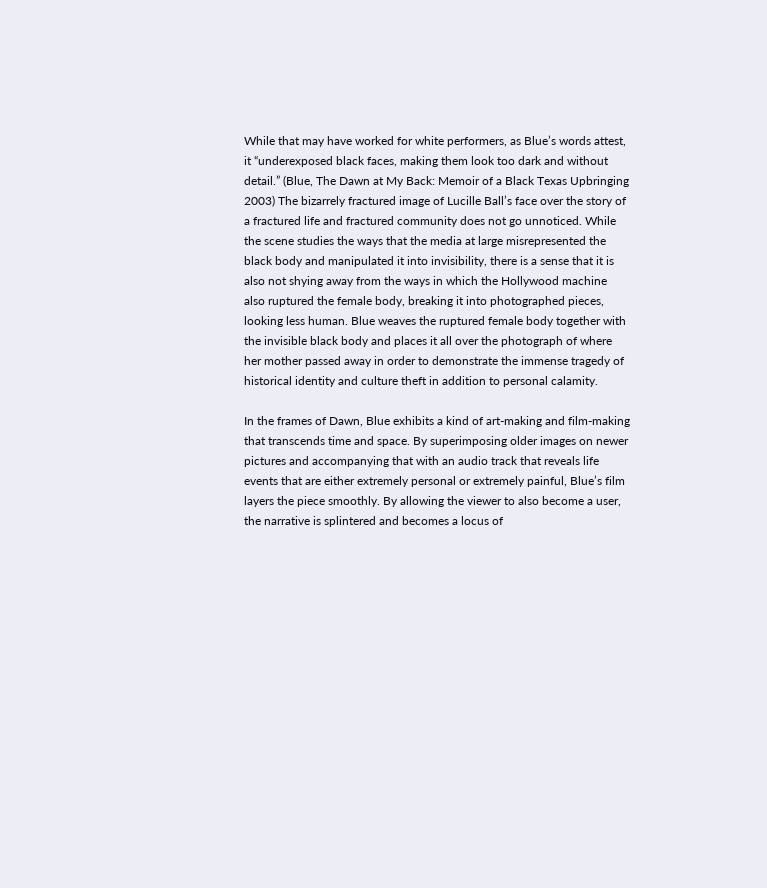While that may have worked for white performers, as Blue’s words attest, it “underexposed black faces, making them look too dark and without detail.” (Blue, The Dawn at My Back: Memoir of a Black Texas Upbringing 2003) The bizarrely fractured image of Lucille Ball’s face over the story of a fractured life and fractured community does not go unnoticed. While the scene studies the ways that the media at large misrepresented the black body and manipulated it into invisibility, there is a sense that it is also not shying away from the ways in which the Hollywood machine also ruptured the female body, breaking it into photographed pieces, looking less human. Blue weaves the ruptured female body together with the invisible black body and places it all over the photograph of where her mother passed away in order to demonstrate the immense tragedy of historical identity and culture theft in addition to personal calamity.

In the frames of Dawn, Blue exhibits a kind of art-making and film-making that transcends time and space. By superimposing older images on newer pictures and accompanying that with an audio track that reveals life events that are either extremely personal or extremely painful, Blue’s film layers the piece smoothly. By allowing the viewer to also become a user, the narrative is splintered and becomes a locus of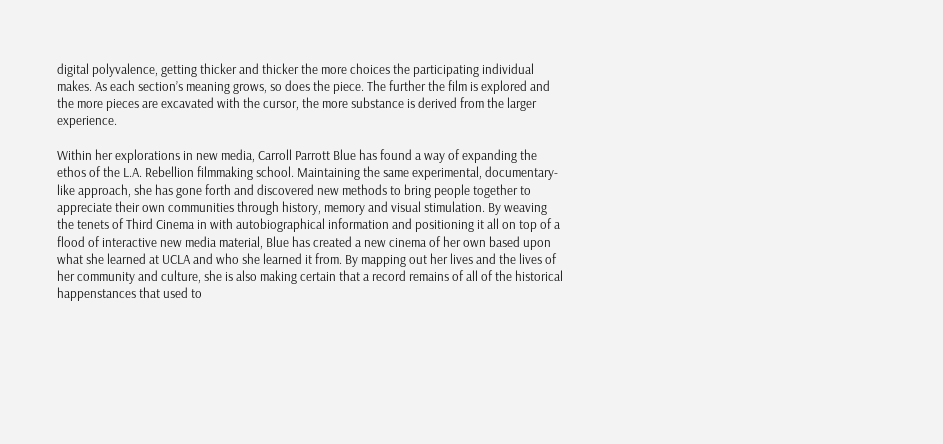digital polyvalence, getting thicker and thicker the more choices the participating individual makes. As each section’s meaning grows, so does the piece. The further the film is explored and the more pieces are excavated with the cursor, the more substance is derived from the larger experience.

Within her explorations in new media, Carroll Parrott Blue has found a way of expanding the ethos of the L.A. Rebellion filmmaking school. Maintaining the same experimental, documentary-like approach, she has gone forth and discovered new methods to bring people together to appreciate their own communities through history, memory and visual stimulation. By weaving the tenets of Third Cinema in with autobiographical information and positioning it all on top of a flood of interactive new media material, Blue has created a new cinema of her own based upon what she learned at UCLA and who she learned it from. By mapping out her lives and the lives of her community and culture, she is also making certain that a record remains of all of the historical happenstances that used to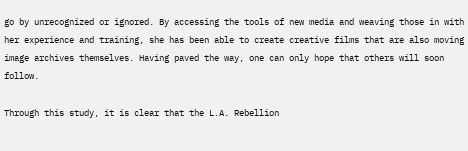go by unrecognized or ignored. By accessing the tools of new media and weaving those in with her experience and training, she has been able to create creative films that are also moving image archives themselves. Having paved the way, one can only hope that others will soon follow.

Through this study, it is clear that the L.A. Rebellion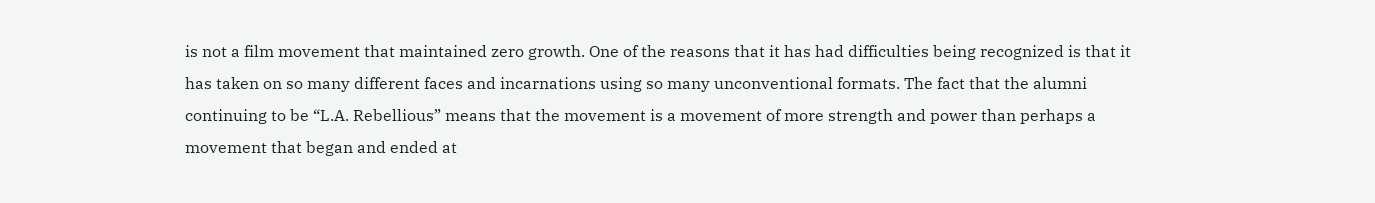is not a film movement that maintained zero growth. One of the reasons that it has had difficulties being recognized is that it has taken on so many different faces and incarnations using so many unconventional formats. The fact that the alumni continuing to be “L.A. Rebellious” means that the movement is a movement of more strength and power than perhaps a movement that began and ended at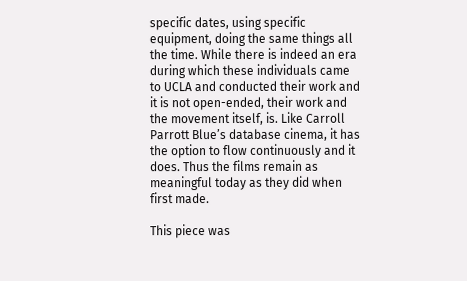specific dates, using specific equipment, doing the same things all the time. While there is indeed an era during which these individuals came to UCLA and conducted their work and it is not open-ended, their work and the movement itself, is. Like Carroll Parrott Blue’s database cinema, it has the option to flow continuously and it does. Thus the films remain as meaningful today as they did when first made.

This piece was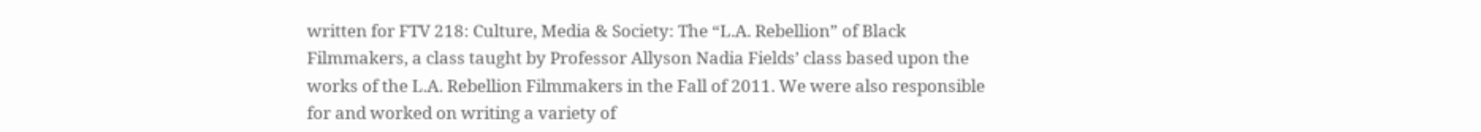written for FTV 218: Culture, Media & Society: The “L.A. Rebellion” of Black Filmmakers, a class taught by Professor Allyson Nadia Fields’ class based upon the works of the L.A. Rebellion Filmmakers in the Fall of 2011. We were also responsible for and worked on writing a variety of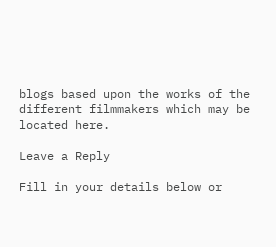blogs based upon the works of the different filmmakers which may be located here.

Leave a Reply

Fill in your details below or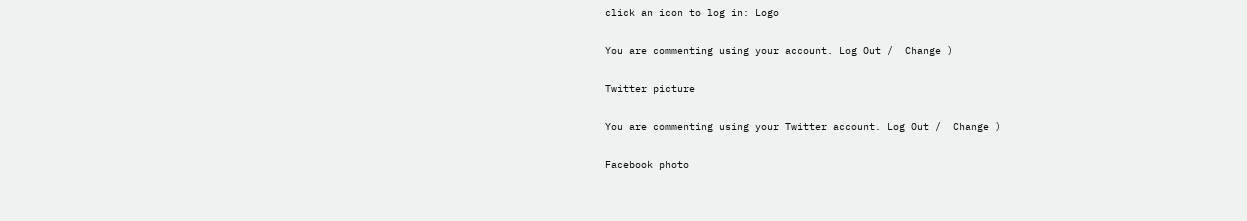click an icon to log in: Logo

You are commenting using your account. Log Out /  Change )

Twitter picture

You are commenting using your Twitter account. Log Out /  Change )

Facebook photo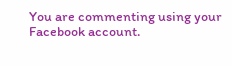You are commenting using your Facebook account.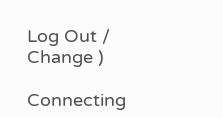Log Out /  Change )

Connecting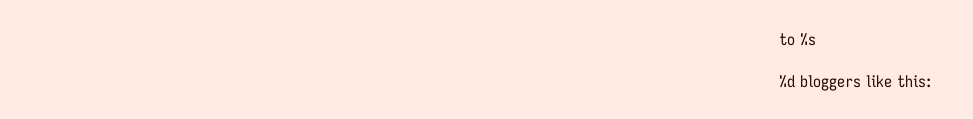to %s

%d bloggers like this: